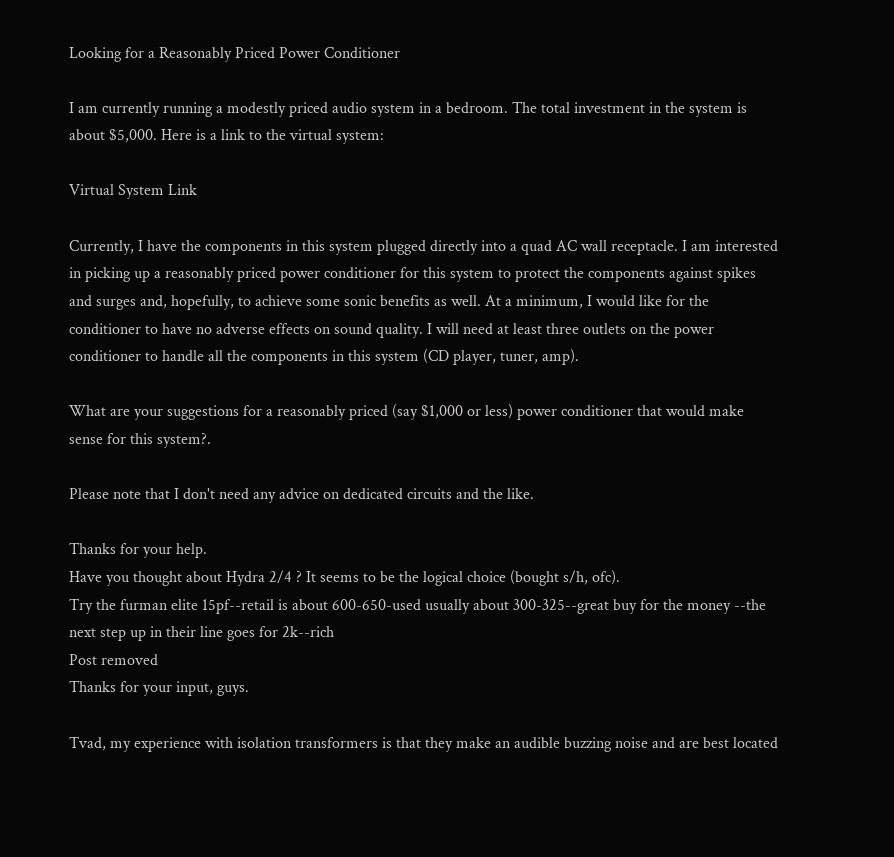Looking for a Reasonably Priced Power Conditioner

I am currently running a modestly priced audio system in a bedroom. The total investment in the system is about $5,000. Here is a link to the virtual system:

Virtual System Link

Currently, I have the components in this system plugged directly into a quad AC wall receptacle. I am interested in picking up a reasonably priced power conditioner for this system to protect the components against spikes and surges and, hopefully, to achieve some sonic benefits as well. At a minimum, I would like for the conditioner to have no adverse effects on sound quality. I will need at least three outlets on the power conditioner to handle all the components in this system (CD player, tuner, amp).

What are your suggestions for a reasonably priced (say $1,000 or less) power conditioner that would make sense for this system?.

Please note that I don't need any advice on dedicated circuits and the like.

Thanks for your help.
Have you thought about Hydra 2/4 ? It seems to be the logical choice (bought s/h, ofc).
Try the furman elite 15pf--retail is about 600-650-used usually about 300-325--great buy for the money --the next step up in their line goes for 2k--rich
Post removed
Thanks for your input, guys.

Tvad, my experience with isolation transformers is that they make an audible buzzing noise and are best located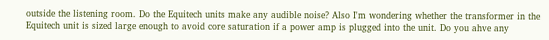outside the listening room. Do the Equitech units make any audible noise? Also I'm wondering whether the transformer in the Equitech unit is sized large enough to avoid core saturation if a power amp is plugged into the unit. Do you ahve any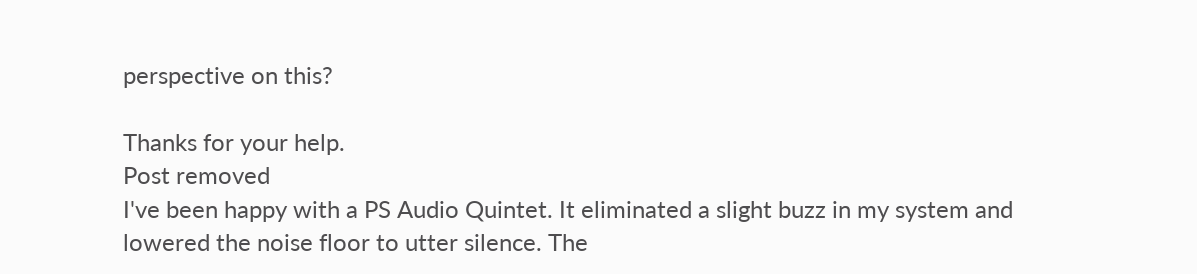perspective on this?

Thanks for your help.
Post removed
I've been happy with a PS Audio Quintet. It eliminated a slight buzz in my system and lowered the noise floor to utter silence. The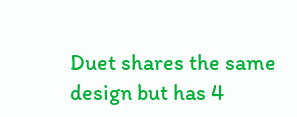Duet shares the same design but has 4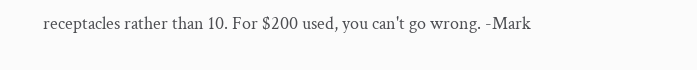receptacles rather than 10. For $200 used, you can't go wrong. -Mark